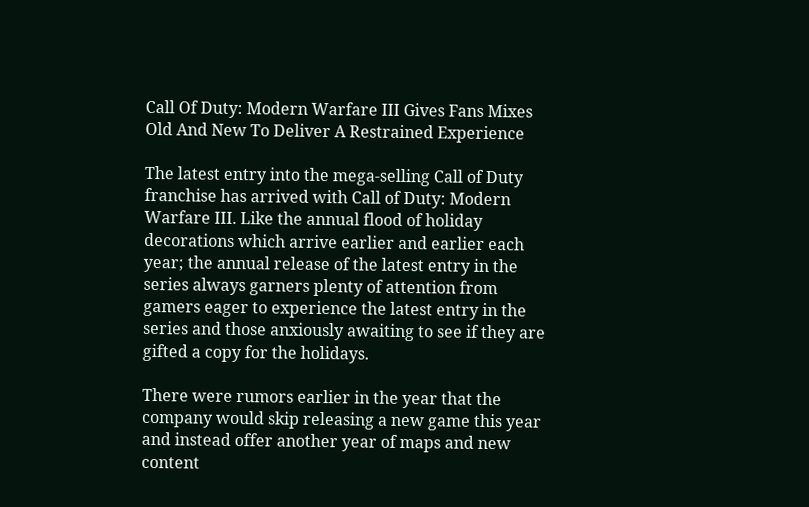Call Of Duty: Modern Warfare III Gives Fans Mixes Old And New To Deliver A Restrained Experience

The latest entry into the mega-selling Call of Duty franchise has arrived with Call of Duty: Modern Warfare III. Like the annual flood of holiday
decorations which arrive earlier and earlier each year; the annual release of the latest entry in the series always garners plenty of attention from gamers eager to experience the latest entry in the series and those anxiously awaiting to see if they are gifted a copy for the holidays.

There were rumors earlier in the year that the company would skip releasing a new game this year and instead offer another year of maps and new content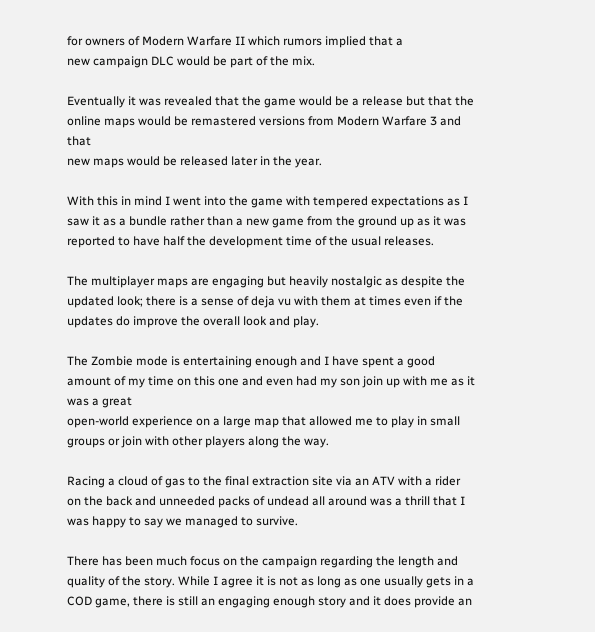for owners of Modern Warfare II which rumors implied that a
new campaign DLC would be part of the mix.

Eventually it was revealed that the game would be a release but that the online maps would be remastered versions from Modern Warfare 3 and that
new maps would be released later in the year.

With this in mind I went into the game with tempered expectations as I saw it as a bundle rather than a new game from the ground up as it was reported to have half the development time of the usual releases.

The multiplayer maps are engaging but heavily nostalgic as despite the updated look; there is a sense of deja vu with them at times even if the updates do improve the overall look and play.

The Zombie mode is entertaining enough and I have spent a good amount of my time on this one and even had my son join up with me as it was a great
open-world experience on a large map that allowed me to play in small groups or join with other players along the way.

Racing a cloud of gas to the final extraction site via an ATV with a rider on the back and unneeded packs of undead all around was a thrill that I was happy to say we managed to survive.

There has been much focus on the campaign regarding the length and quality of the story. While I agree it is not as long as one usually gets in a COD game, there is still an engaging enough story and it does provide an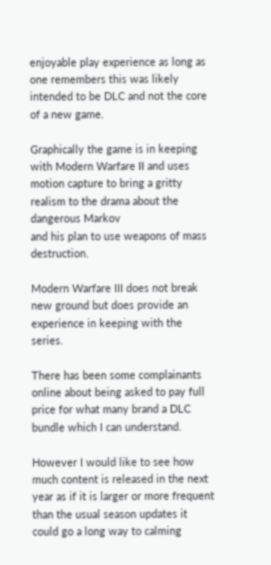enjoyable play experience as long as one remembers this was likely intended to be DLC and not the core of a new game.

Graphically the game is in keeping with Modern Warfare II and uses motion capture to bring a gritty realism to the drama about the dangerous Markov
and his plan to use weapons of mass destruction.

Modern Warfare III does not break new ground but does provide an experience in keeping with the series.

There has been some complainants online about being asked to pay full price for what many brand a DLC bundle which I can understand.

However I would like to see how much content is released in the next year as if it is larger or more frequent than the usual season updates it could go a long way to calming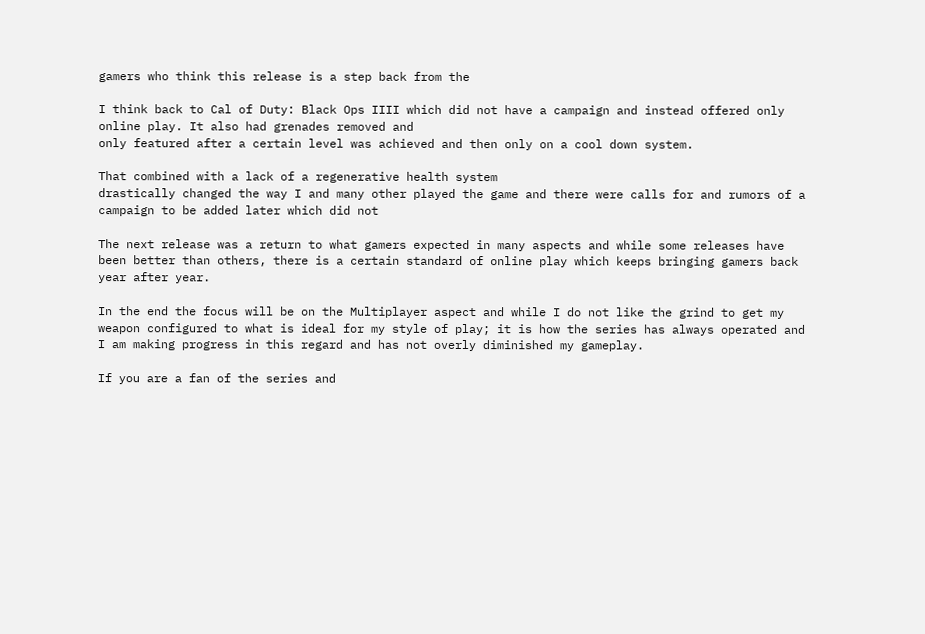gamers who think this release is a step back from the

I think back to Cal of Duty: Black Ops IIII which did not have a campaign and instead offered only online play. It also had grenades removed and
only featured after a certain level was achieved and then only on a cool down system.

That combined with a lack of a regenerative health system
drastically changed the way I and many other played the game and there were calls for and rumors of a campaign to be added later which did not

The next release was a return to what gamers expected in many aspects and while some releases have been better than others, there is a certain standard of online play which keeps bringing gamers back year after year.

In the end the focus will be on the Multiplayer aspect and while I do not like the grind to get my weapon configured to what is ideal for my style of play; it is how the series has always operated and I am making progress in this regard and has not overly diminished my gameplay.

If you are a fan of the series and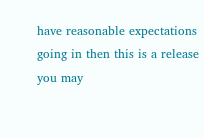have reasonable expectations going in then this is a release you may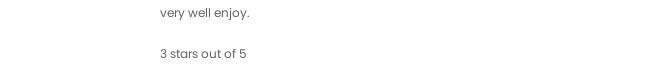very well enjoy.

3 stars out of 5